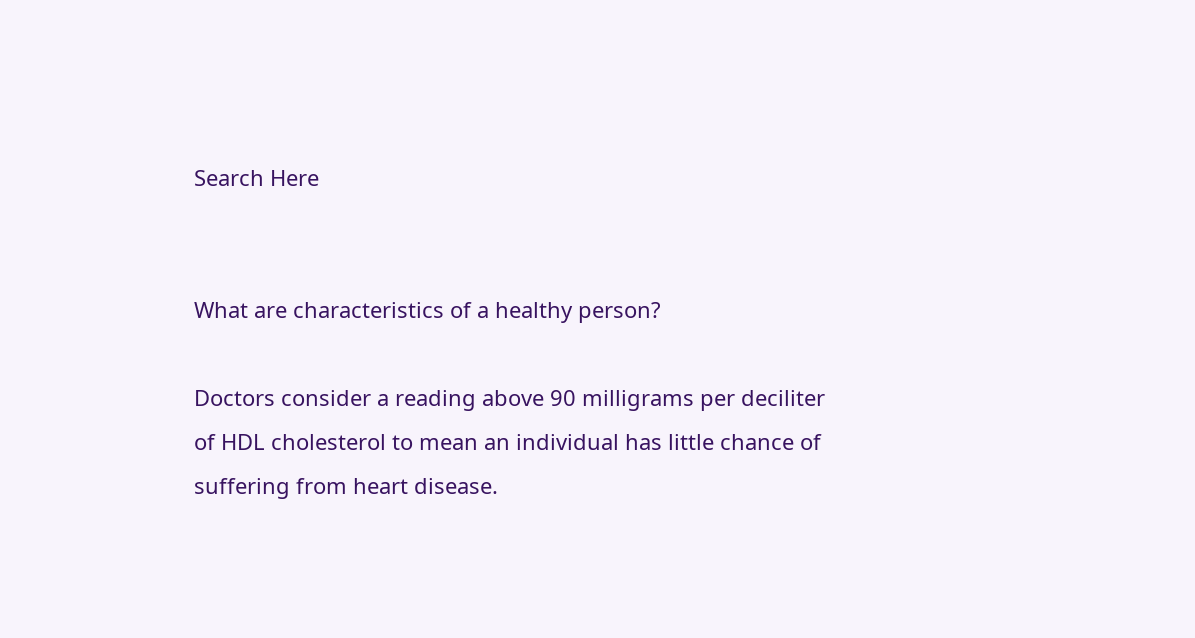Search Here


What are characteristics of a healthy person?

Doctors consider a reading above 90 milligrams per deciliter of HDL cholesterol to mean an individual has little chance of suffering from heart disease.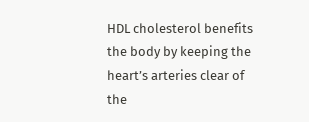HDL cholesterol benefits the body by keeping the heart’s arteries clear of the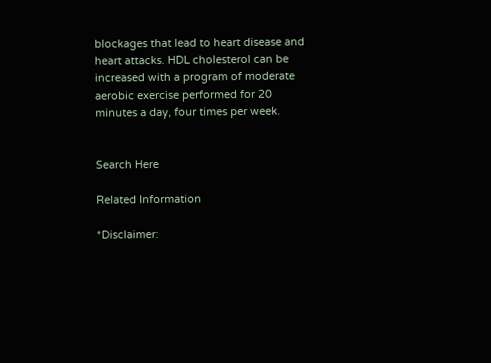blockages that lead to heart disease and heart attacks. HDL cholesterol can be increased with a program of moderate aerobic exercise performed for 20 minutes a day, four times per week.


Search Here

Related Information

*Disclaimer: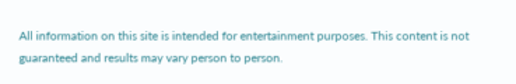All information on this site is intended for entertainment purposes. This content is not guaranteed and results may vary person to person.